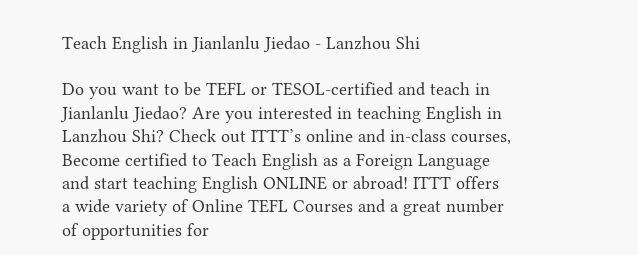Teach English in Jianlanlu Jiedao - Lanzhou Shi

Do you want to be TEFL or TESOL-certified and teach in Jianlanlu Jiedao? Are you interested in teaching English in Lanzhou Shi? Check out ITTT’s online and in-class courses, Become certified to Teach English as a Foreign Language and start teaching English ONLINE or abroad! ITTT offers a wide variety of Online TEFL Courses and a great number of opportunities for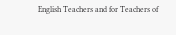English Teachers and for Teachers of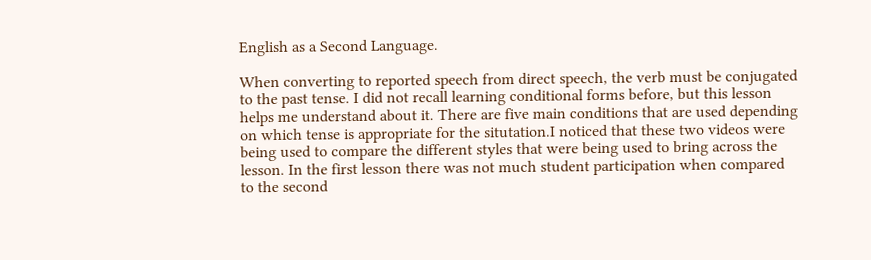English as a Second Language.

When converting to reported speech from direct speech, the verb must be conjugated to the past tense. I did not recall learning conditional forms before, but this lesson helps me understand about it. There are five main conditions that are used depending on which tense is appropriate for the situtation.I noticed that these two videos were being used to compare the different styles that were being used to bring across the lesson. In the first lesson there was not much student participation when compared to the second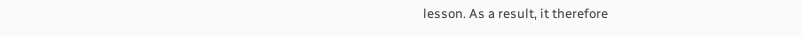lesson. As a result, it therefore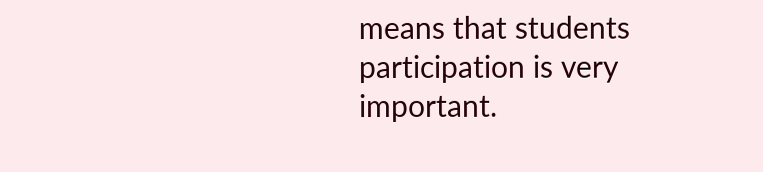means that students participation is very important.